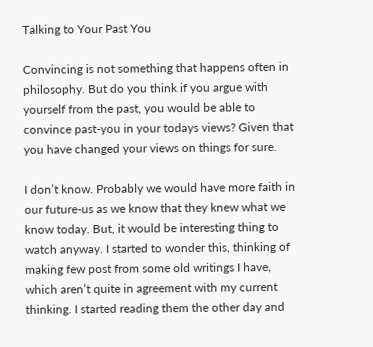Talking to Your Past You

Convincing is not something that happens often in philosophy. But do you think if you argue with yourself from the past, you would be able to convince past-you in your todays views? Given that you have changed your views on things for sure.

I don’t know. Probably we would have more faith in our future-us as we know that they knew what we know today. But, it would be interesting thing to watch anyway. I started to wonder this, thinking of making few post from some old writings I have, which aren’t quite in agreement with my current thinking. I started reading them the other day and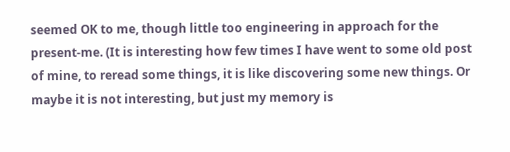seemed OK to me, though little too engineering in approach for the present-me. (It is interesting how few times I have went to some old post of mine, to reread some things, it is like discovering some new things. Or maybe it is not interesting, but just my memory is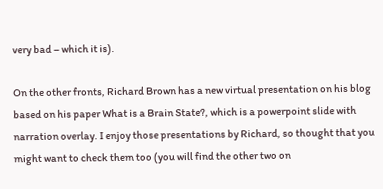very bad – which it is).

On the other fronts, Richard Brown has a new virtual presentation on his blog based on his paper What is a Brain State?, which is a powerpoint slide with narration overlay. I enjoy those presentations by Richard, so thought that you might want to check them too (you will find the other two on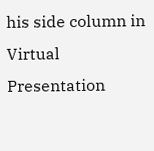his side column in Virtual Presentation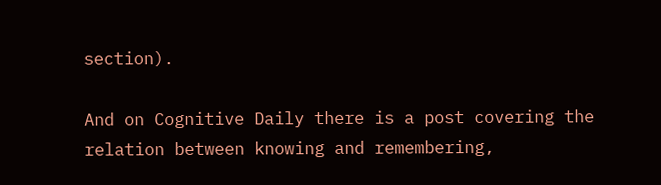section).

And on Cognitive Daily there is a post covering the relation between knowing and remembering,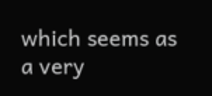which seems as a very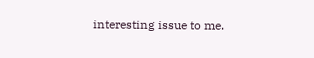interesting issue to me.